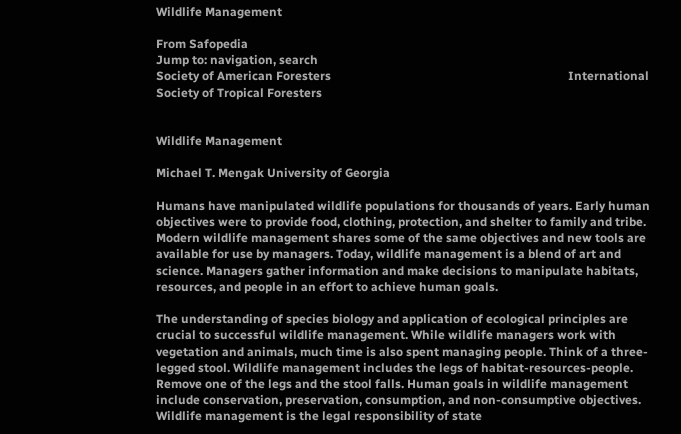Wildlife Management

From Safopedia
Jump to: navigation, search
Society of American Foresters                                                                               International Society of Tropical Foresters


Wildlife Management

Michael T. Mengak University of Georgia

Humans have manipulated wildlife populations for thousands of years. Early human objectives were to provide food, clothing, protection, and shelter to family and tribe. Modern wildlife management shares some of the same objectives and new tools are available for use by managers. Today, wildlife management is a blend of art and science. Managers gather information and make decisions to manipulate habitats, resources, and people in an effort to achieve human goals.

The understanding of species biology and application of ecological principles are crucial to successful wildlife management. While wildlife managers work with vegetation and animals, much time is also spent managing people. Think of a three-legged stool. Wildlife management includes the legs of habitat-resources-people. Remove one of the legs and the stool falls. Human goals in wildlife management include conservation, preservation, consumption, and non-consumptive objectives. Wildlife management is the legal responsibility of state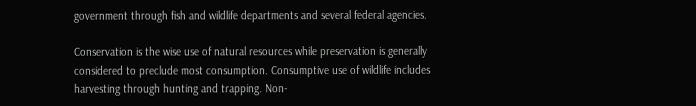government through fish and wildlife departments and several federal agencies.

Conservation is the wise use of natural resources while preservation is generally considered to preclude most consumption. Consumptive use of wildlife includes harvesting through hunting and trapping. Non-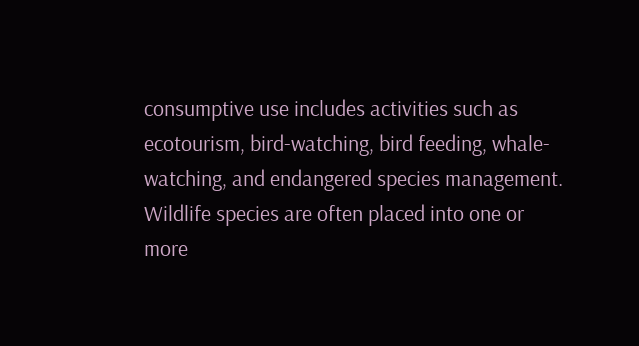consumptive use includes activities such as ecotourism, bird-watching, bird feeding, whale-watching, and endangered species management. Wildlife species are often placed into one or more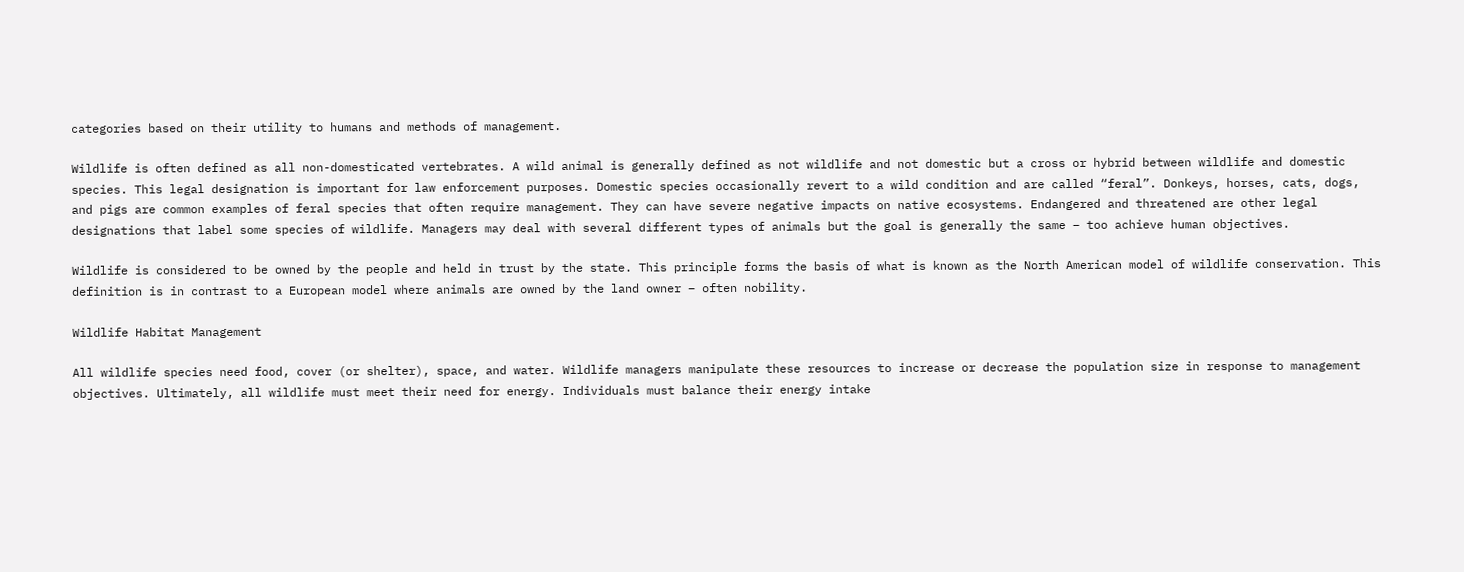categories based on their utility to humans and methods of management.

Wildlife is often defined as all non-domesticated vertebrates. A wild animal is generally defined as not wildlife and not domestic but a cross or hybrid between wildlife and domestic species. This legal designation is important for law enforcement purposes. Domestic species occasionally revert to a wild condition and are called “feral”. Donkeys, horses, cats, dogs, and pigs are common examples of feral species that often require management. They can have severe negative impacts on native ecosystems. Endangered and threatened are other legal designations that label some species of wildlife. Managers may deal with several different types of animals but the goal is generally the same – too achieve human objectives.

Wildlife is considered to be owned by the people and held in trust by the state. This principle forms the basis of what is known as the North American model of wildlife conservation. This definition is in contrast to a European model where animals are owned by the land owner – often nobility.

Wildlife Habitat Management

All wildlife species need food, cover (or shelter), space, and water. Wildlife managers manipulate these resources to increase or decrease the population size in response to management objectives. Ultimately, all wildlife must meet their need for energy. Individuals must balance their energy intake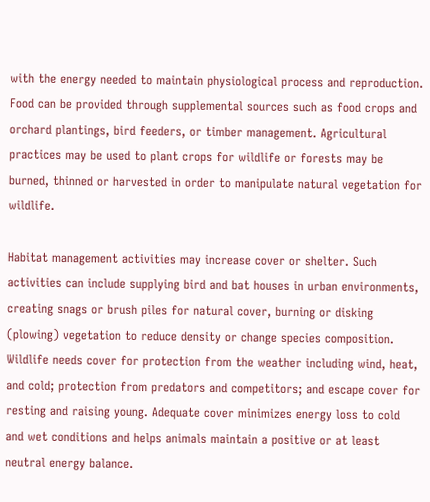with the energy needed to maintain physiological process and reproduction. Food can be provided through supplemental sources such as food crops and orchard plantings, bird feeders, or timber management. Agricultural practices may be used to plant crops for wildlife or forests may be burned, thinned or harvested in order to manipulate natural vegetation for wildlife.

Habitat management activities may increase cover or shelter. Such activities can include supplying bird and bat houses in urban environments, creating snags or brush piles for natural cover, burning or disking (plowing) vegetation to reduce density or change species composition. Wildlife needs cover for protection from the weather including wind, heat, and cold; protection from predators and competitors; and escape cover for resting and raising young. Adequate cover minimizes energy loss to cold and wet conditions and helps animals maintain a positive or at least neutral energy balance.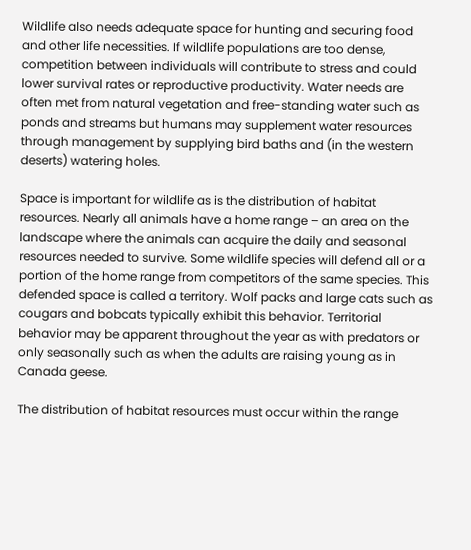Wildlife also needs adequate space for hunting and securing food and other life necessities. If wildlife populations are too dense, competition between individuals will contribute to stress and could lower survival rates or reproductive productivity. Water needs are often met from natural vegetation and free-standing water such as ponds and streams but humans may supplement water resources through management by supplying bird baths and (in the western deserts) watering holes.

Space is important for wildlife as is the distribution of habitat resources. Nearly all animals have a home range – an area on the landscape where the animals can acquire the daily and seasonal resources needed to survive. Some wildlife species will defend all or a portion of the home range from competitors of the same species. This defended space is called a territory. Wolf packs and large cats such as cougars and bobcats typically exhibit this behavior. Territorial behavior may be apparent throughout the year as with predators or only seasonally such as when the adults are raising young as in Canada geese.

The distribution of habitat resources must occur within the range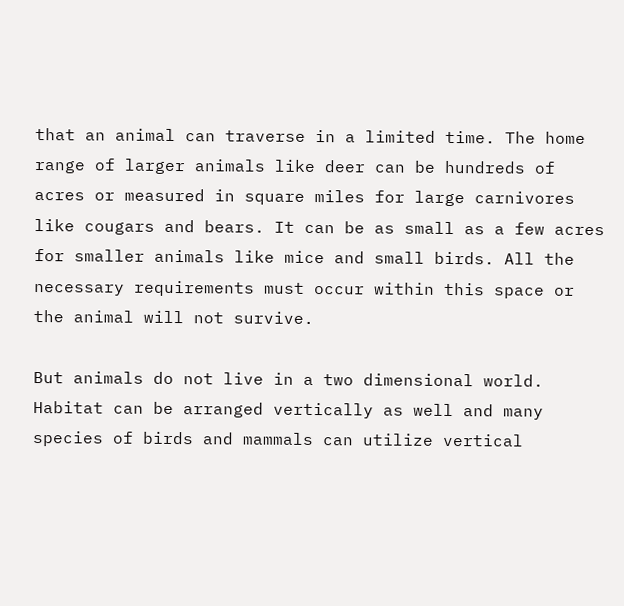that an animal can traverse in a limited time. The home range of larger animals like deer can be hundreds of acres or measured in square miles for large carnivores like cougars and bears. It can be as small as a few acres for smaller animals like mice and small birds. All the necessary requirements must occur within this space or the animal will not survive.

But animals do not live in a two dimensional world. Habitat can be arranged vertically as well and many species of birds and mammals can utilize vertical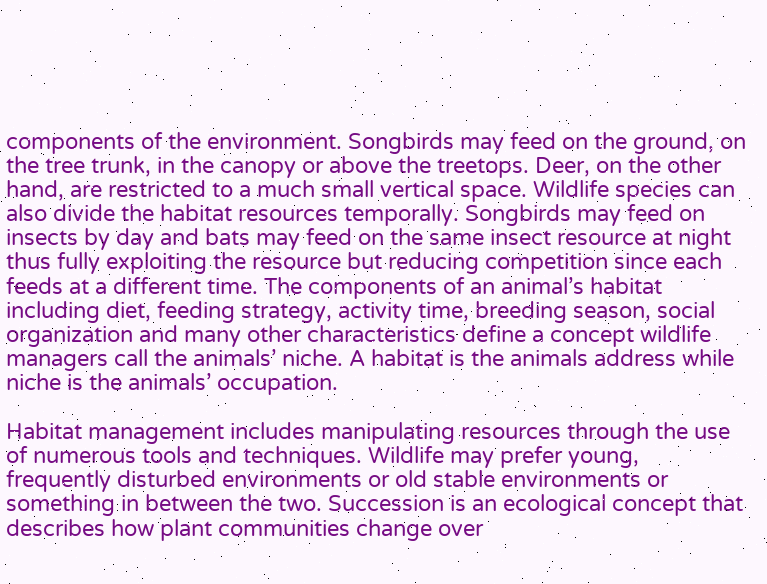components of the environment. Songbirds may feed on the ground, on the tree trunk, in the canopy or above the treetops. Deer, on the other hand, are restricted to a much small vertical space. Wildlife species can also divide the habitat resources temporally. Songbirds may feed on insects by day and bats may feed on the same insect resource at night thus fully exploiting the resource but reducing competition since each feeds at a different time. The components of an animal’s habitat including diet, feeding strategy, activity time, breeding season, social organization and many other characteristics define a concept wildlife managers call the animals’ niche. A habitat is the animals address while niche is the animals’ occupation.

Habitat management includes manipulating resources through the use of numerous tools and techniques. Wildlife may prefer young, frequently disturbed environments or old stable environments or something in between the two. Succession is an ecological concept that describes how plant communities change over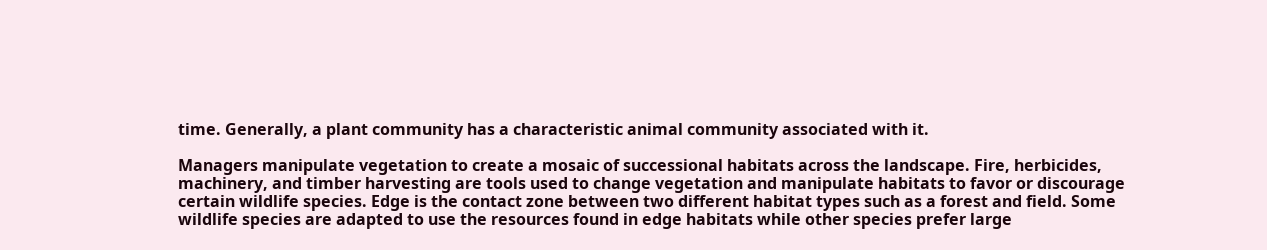time. Generally, a plant community has a characteristic animal community associated with it.

Managers manipulate vegetation to create a mosaic of successional habitats across the landscape. Fire, herbicides, machinery, and timber harvesting are tools used to change vegetation and manipulate habitats to favor or discourage certain wildlife species. Edge is the contact zone between two different habitat types such as a forest and field. Some wildlife species are adapted to use the resources found in edge habitats while other species prefer large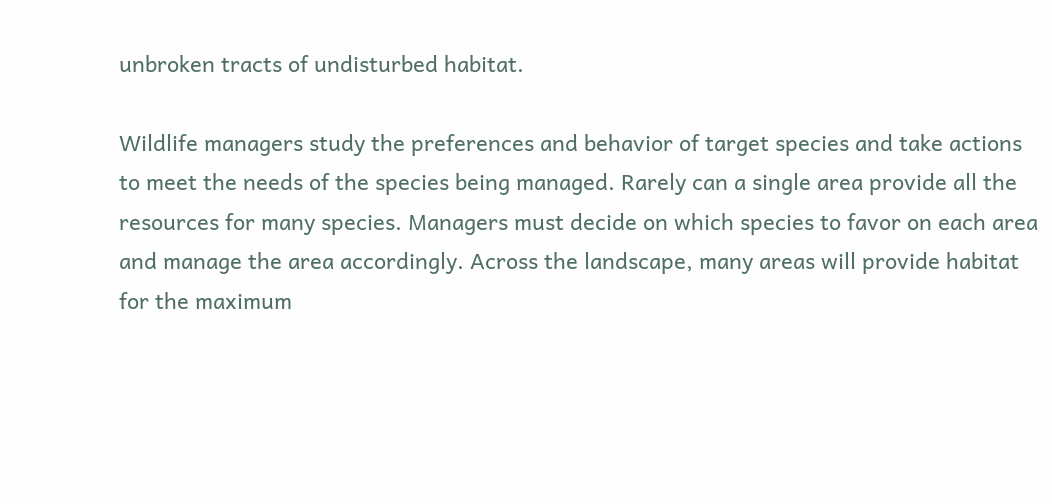unbroken tracts of undisturbed habitat.

Wildlife managers study the preferences and behavior of target species and take actions to meet the needs of the species being managed. Rarely can a single area provide all the resources for many species. Managers must decide on which species to favor on each area and manage the area accordingly. Across the landscape, many areas will provide habitat for the maximum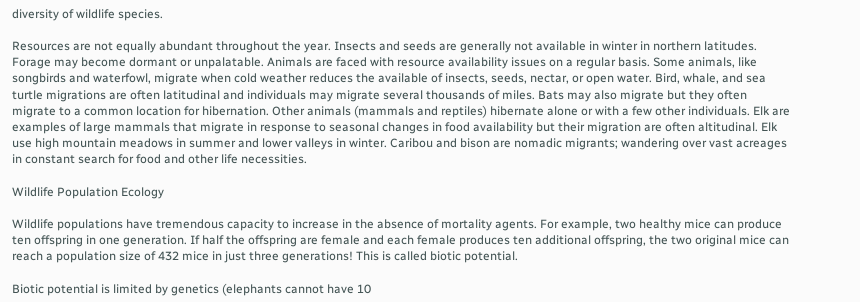diversity of wildlife species.

Resources are not equally abundant throughout the year. Insects and seeds are generally not available in winter in northern latitudes. Forage may become dormant or unpalatable. Animals are faced with resource availability issues on a regular basis. Some animals, like songbirds and waterfowl, migrate when cold weather reduces the available of insects, seeds, nectar, or open water. Bird, whale, and sea turtle migrations are often latitudinal and individuals may migrate several thousands of miles. Bats may also migrate but they often migrate to a common location for hibernation. Other animals (mammals and reptiles) hibernate alone or with a few other individuals. Elk are examples of large mammals that migrate in response to seasonal changes in food availability but their migration are often altitudinal. Elk use high mountain meadows in summer and lower valleys in winter. Caribou and bison are nomadic migrants; wandering over vast acreages in constant search for food and other life necessities.

Wildlife Population Ecology

Wildlife populations have tremendous capacity to increase in the absence of mortality agents. For example, two healthy mice can produce ten offspring in one generation. If half the offspring are female and each female produces ten additional offspring, the two original mice can reach a population size of 432 mice in just three generations! This is called biotic potential.

Biotic potential is limited by genetics (elephants cannot have 10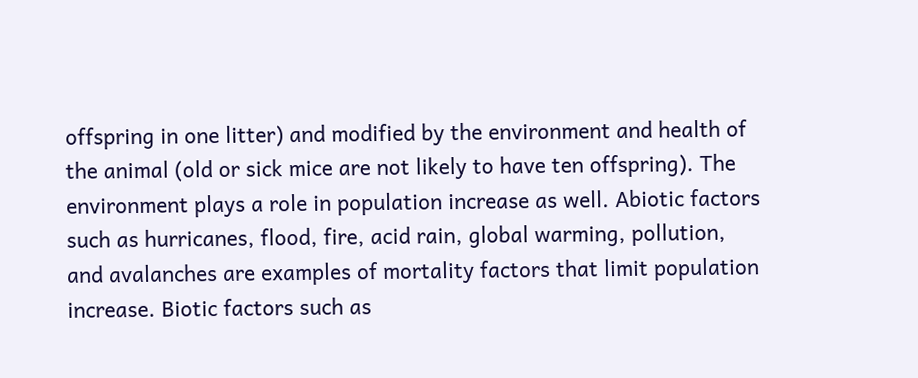offspring in one litter) and modified by the environment and health of the animal (old or sick mice are not likely to have ten offspring). The environment plays a role in population increase as well. Abiotic factors such as hurricanes, flood, fire, acid rain, global warming, pollution, and avalanches are examples of mortality factors that limit population increase. Biotic factors such as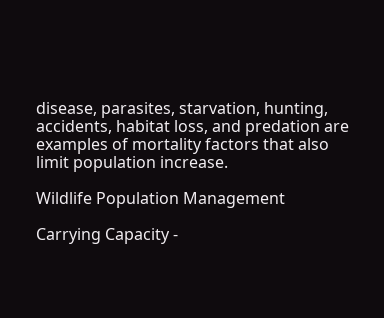disease, parasites, starvation, hunting, accidents, habitat loss, and predation are examples of mortality factors that also limit population increase.

Wildlife Population Management

Carrying Capacity -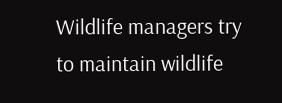Wildlife managers try to maintain wildlife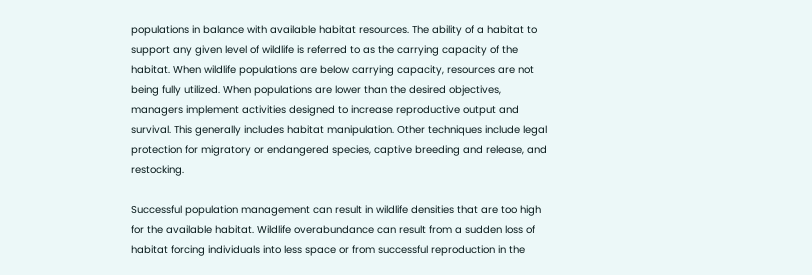populations in balance with available habitat resources. The ability of a habitat to support any given level of wildlife is referred to as the carrying capacity of the habitat. When wildlife populations are below carrying capacity, resources are not being fully utilized. When populations are lower than the desired objectives, managers implement activities designed to increase reproductive output and survival. This generally includes habitat manipulation. Other techniques include legal protection for migratory or endangered species, captive breeding and release, and restocking.

Successful population management can result in wildlife densities that are too high for the available habitat. Wildlife overabundance can result from a sudden loss of habitat forcing individuals into less space or from successful reproduction in the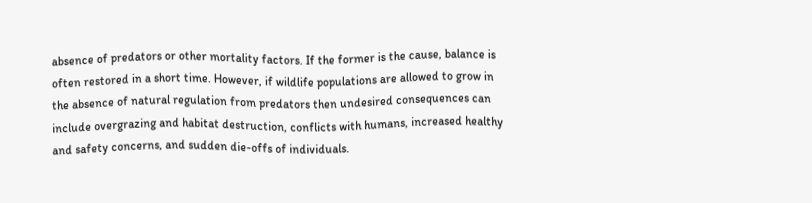absence of predators or other mortality factors. If the former is the cause, balance is often restored in a short time. However, if wildlife populations are allowed to grow in the absence of natural regulation from predators then undesired consequences can include overgrazing and habitat destruction, conflicts with humans, increased healthy and safety concerns, and sudden die-offs of individuals.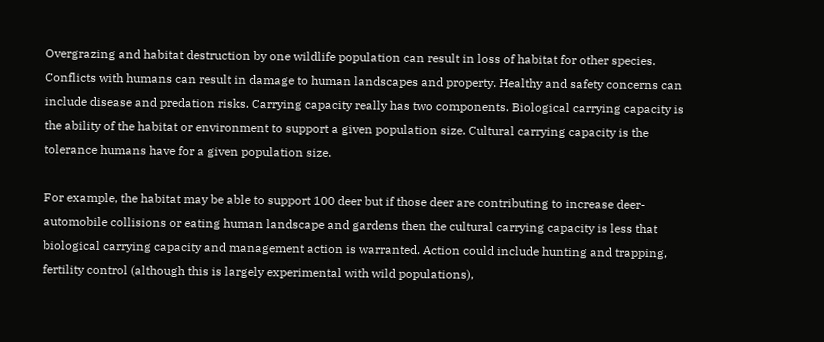Overgrazing and habitat destruction by one wildlife population can result in loss of habitat for other species. Conflicts with humans can result in damage to human landscapes and property. Healthy and safety concerns can include disease and predation risks. Carrying capacity really has two components. Biological carrying capacity is the ability of the habitat or environment to support a given population size. Cultural carrying capacity is the tolerance humans have for a given population size.

For example, the habitat may be able to support 100 deer but if those deer are contributing to increase deer-automobile collisions or eating human landscape and gardens then the cultural carrying capacity is less that biological carrying capacity and management action is warranted. Action could include hunting and trapping, fertility control (although this is largely experimental with wild populations),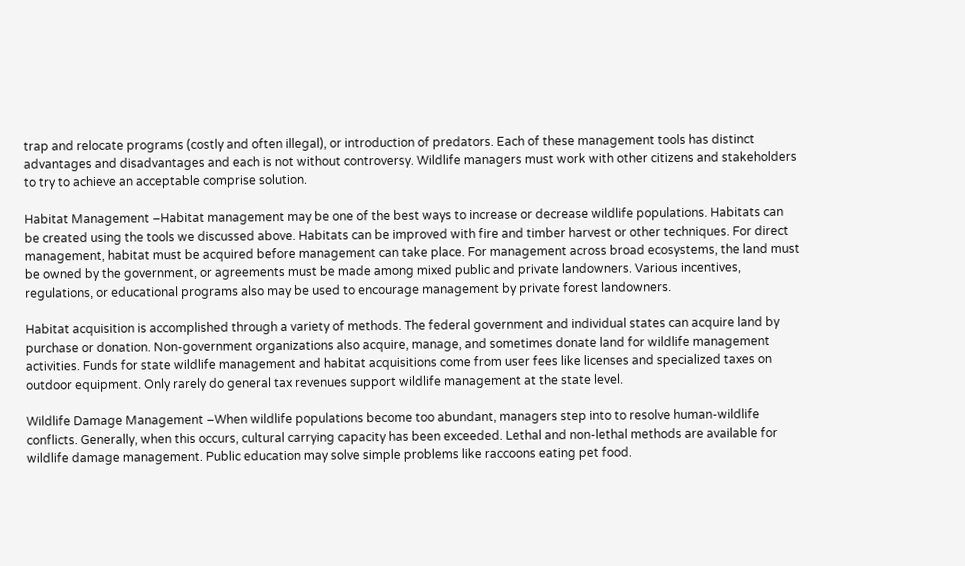trap and relocate programs (costly and often illegal), or introduction of predators. Each of these management tools has distinct advantages and disadvantages and each is not without controversy. Wildlife managers must work with other citizens and stakeholders to try to achieve an acceptable comprise solution.

Habitat Management –Habitat management may be one of the best ways to increase or decrease wildlife populations. Habitats can be created using the tools we discussed above. Habitats can be improved with fire and timber harvest or other techniques. For direct management, habitat must be acquired before management can take place. For management across broad ecosystems, the land must be owned by the government, or agreements must be made among mixed public and private landowners. Various incentives, regulations, or educational programs also may be used to encourage management by private forest landowners.

Habitat acquisition is accomplished through a variety of methods. The federal government and individual states can acquire land by purchase or donation. Non-government organizations also acquire, manage, and sometimes donate land for wildlife management activities. Funds for state wildlife management and habitat acquisitions come from user fees like licenses and specialized taxes on outdoor equipment. Only rarely do general tax revenues support wildlife management at the state level.

Wildlife Damage Management –When wildlife populations become too abundant, managers step into to resolve human-wildlife conflicts. Generally, when this occurs, cultural carrying capacity has been exceeded. Lethal and non-lethal methods are available for wildlife damage management. Public education may solve simple problems like raccoons eating pet food.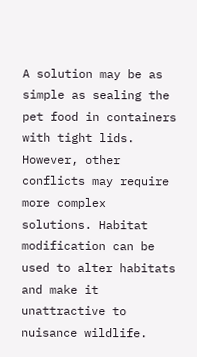A solution may be as simple as sealing the pet food in containers with tight lids. However, other conflicts may require more complex solutions. Habitat modification can be used to alter habitats and make it unattractive to nuisance wildlife.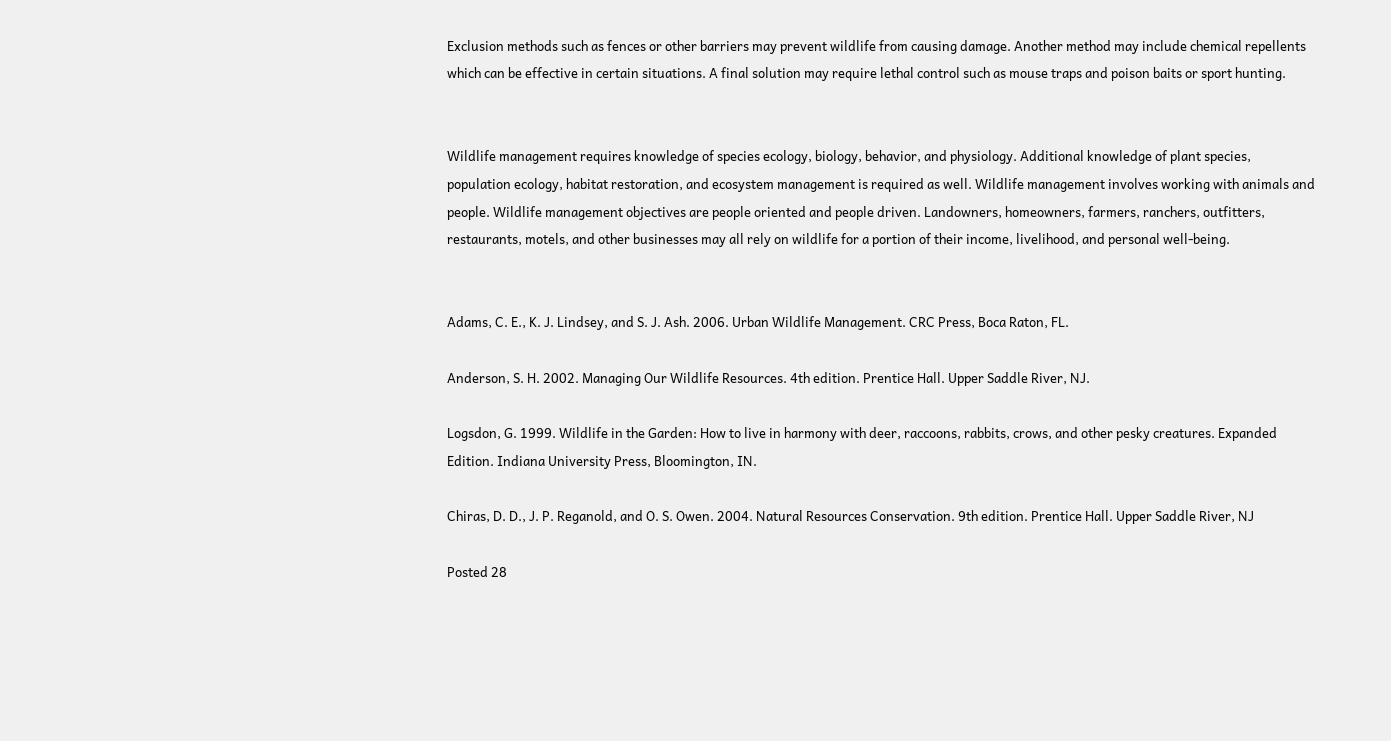Exclusion methods such as fences or other barriers may prevent wildlife from causing damage. Another method may include chemical repellents which can be effective in certain situations. A final solution may require lethal control such as mouse traps and poison baits or sport hunting.


Wildlife management requires knowledge of species ecology, biology, behavior, and physiology. Additional knowledge of plant species, population ecology, habitat restoration, and ecosystem management is required as well. Wildlife management involves working with animals and people. Wildlife management objectives are people oriented and people driven. Landowners, homeowners, farmers, ranchers, outfitters, restaurants, motels, and other businesses may all rely on wildlife for a portion of their income, livelihood, and personal well-being.


Adams, C. E., K. J. Lindsey, and S. J. Ash. 2006. Urban Wildlife Management. CRC Press, Boca Raton, FL.

Anderson, S. H. 2002. Managing Our Wildlife Resources. 4th edition. Prentice Hall. Upper Saddle River, NJ.

Logsdon, G. 1999. Wildlife in the Garden: How to live in harmony with deer, raccoons, rabbits, crows, and other pesky creatures. Expanded Edition. Indiana University Press, Bloomington, IN.

Chiras, D. D., J. P. Reganold, and O. S. Owen. 2004. Natural Resources Conservation. 9th edition. Prentice Hall. Upper Saddle River, NJ

Posted 28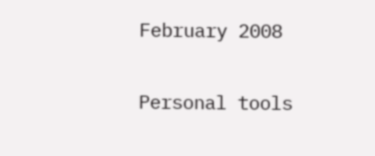February 2008

Personal tools